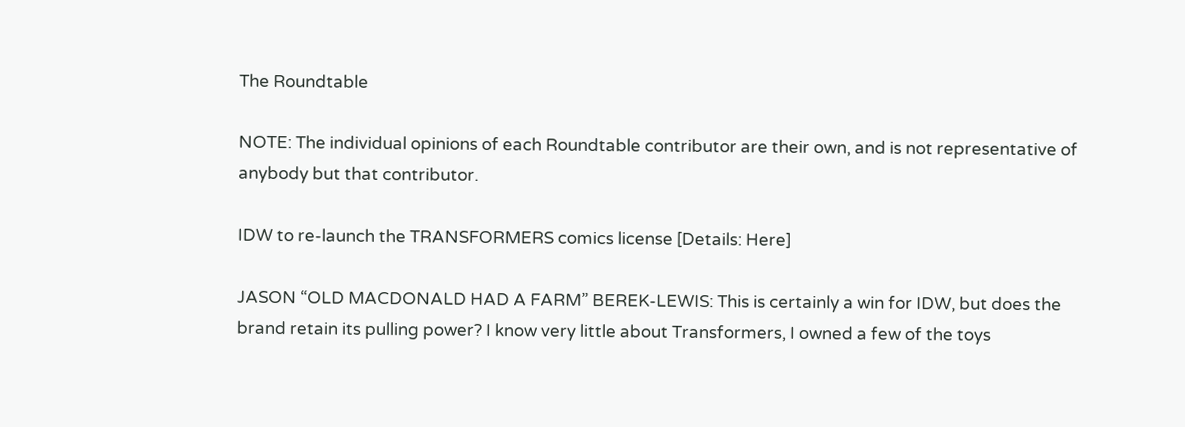The Roundtable

NOTE: The individual opinions of each Roundtable contributor are their own, and is not representative of anybody but that contributor.

IDW to re-launch the TRANSFORMERS comics license [Details: Here]

JASON “OLD MACDONALD HAD A FARM” BEREK-LEWIS: This is certainly a win for IDW, but does the brand retain its pulling power? I know very little about Transformers, I owned a few of the toys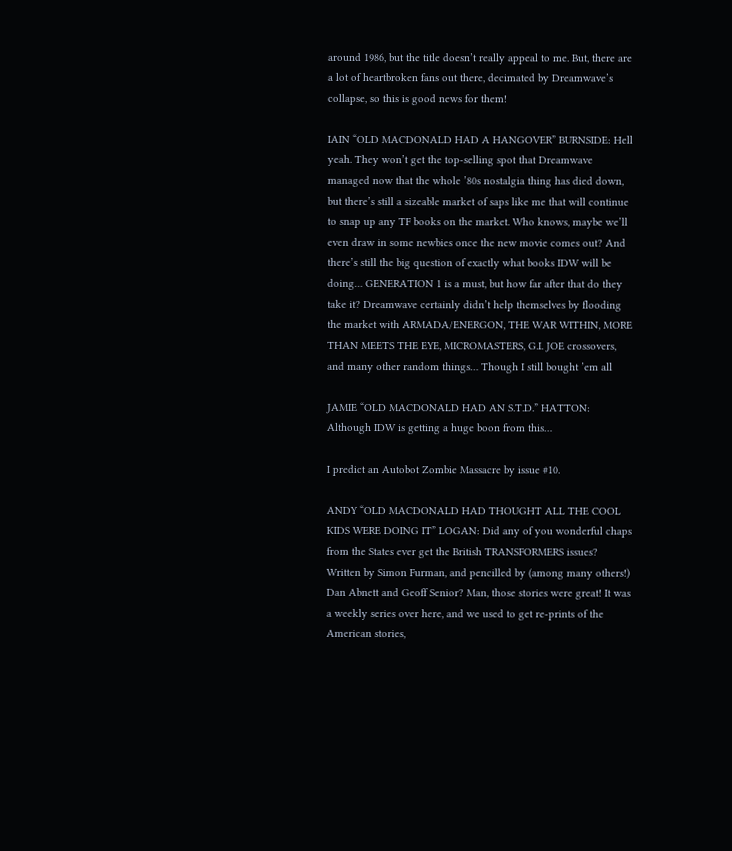around 1986, but the title doesn’t really appeal to me. But, there are a lot of heartbroken fans out there, decimated by Dreamwave’s collapse, so this is good news for them!

IAIN “OLD MACDONALD HAD A HANGOVER” BURNSIDE: Hell yeah. They won’t get the top-selling spot that Dreamwave managed now that the whole ’80s nostalgia thing has died down, but there’s still a sizeable market of saps like me that will continue to snap up any TF books on the market. Who knows, maybe we’ll even draw in some newbies once the new movie comes out? And there’s still the big question of exactly what books IDW will be doing… GENERATION 1 is a must, but how far after that do they take it? Dreamwave certainly didn’t help themselves by flooding the market with ARMADA/ENERGON, THE WAR WITHIN, MORE THAN MEETS THE EYE, MICROMASTERS, G.I. JOE crossovers, and many other random things… Though I still bought ’em all

JAMIE “OLD MACDONALD HAD AN S.T.D.” HATTON: Although IDW is getting a huge boon from this…

I predict an Autobot Zombie Massacre by issue #10.

ANDY “OLD MACDONALD HAD THOUGHT ALL THE COOL KIDS WERE DOING IT” LOGAN: Did any of you wonderful chaps from the States ever get the British TRANSFORMERS issues? Written by Simon Furman, and pencilled by (among many others!) Dan Abnett and Geoff Senior? Man, those stories were great! It was a weekly series over here, and we used to get re-prints of the American stories,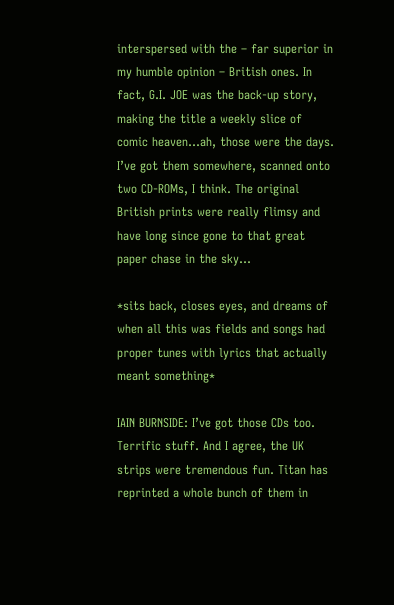interspersed with the – far superior in my humble opinion – British ones. In fact, G.I. JOE was the back-up story, making the title a weekly slice of comic heaven…ah, those were the days. I’ve got them somewhere, scanned onto two CD-ROMs, I think. The original British prints were really flimsy and have long since gone to that great paper chase in the sky…

*sits back, closes eyes, and dreams of when all this was fields and songs had proper tunes with lyrics that actually meant something*

IAIN BURNSIDE: I’ve got those CDs too. Terrific stuff. And I agree, the UK strips were tremendous fun. Titan has reprinted a whole bunch of them in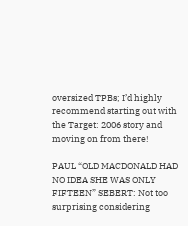oversized TPBs; I’d highly recommend starting out with the Target: 2006 story and moving on from there!

PAUL “OLD MACDONALD HAD NO IDEA SHE WAS ONLY FIFTEEN” SEBERT: Not too surprising considering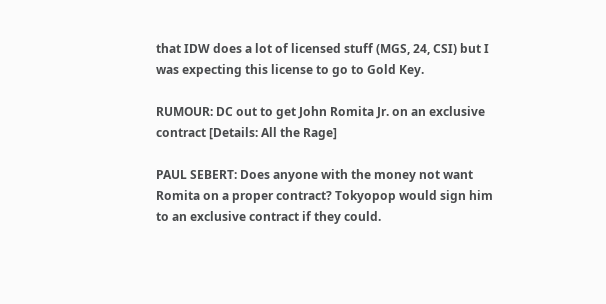that IDW does a lot of licensed stuff (MGS, 24, CSI) but I was expecting this license to go to Gold Key.

RUMOUR: DC out to get John Romita Jr. on an exclusive contract [Details: All the Rage]

PAUL SEBERT: Does anyone with the money not want Romita on a proper contract? Tokyopop would sign him to an exclusive contract if they could.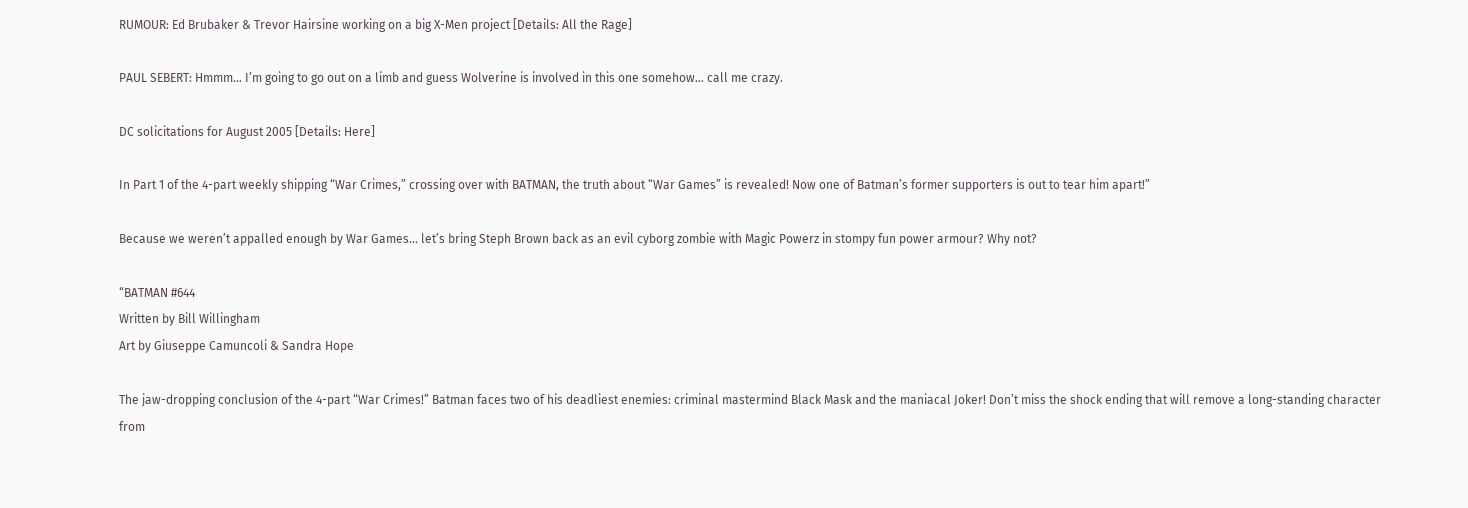RUMOUR: Ed Brubaker & Trevor Hairsine working on a big X-Men project [Details: All the Rage]

PAUL SEBERT: Hmmm… I’m going to go out on a limb and guess Wolverine is involved in this one somehow… call me crazy.

DC solicitations for August 2005 [Details: Here]

In Part 1 of the 4-part weekly shipping “War Crimes,” crossing over with BATMAN, the truth about “War Games” is revealed! Now one of Batman’s former supporters is out to tear him apart!”

Because we weren’t appalled enough by War Games… let’s bring Steph Brown back as an evil cyborg zombie with Magic Powerz in stompy fun power armour? Why not?

“BATMAN #644
Written by Bill Willingham
Art by Giuseppe Camuncoli & Sandra Hope

The jaw-dropping conclusion of the 4-part “War Crimes!” Batman faces two of his deadliest enemies: criminal mastermind Black Mask and the maniacal Joker! Don’t miss the shock ending that will remove a long-standing character from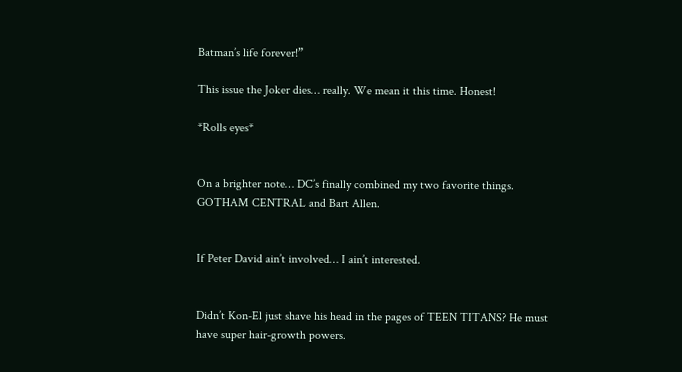Batman’s life forever!”

This issue the Joker dies… really. We mean it this time. Honest!

*Rolls eyes*


On a brighter note… DC’s finally combined my two favorite things. GOTHAM CENTRAL and Bart Allen.


If Peter David ain’t involved… I ain’t interested.


Didn’t Kon-El just shave his head in the pages of TEEN TITANS? He must have super hair-growth powers.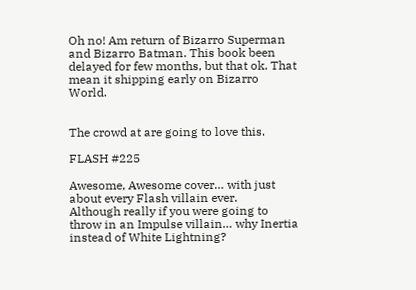Oh no! Am return of Bizarro Superman and Bizarro Batman. This book been delayed for few months, but that ok. That mean it shipping early on Bizarro World.


The crowd at are going to love this.

FLASH #225

Awesome, Awesome cover… with just about every Flash villain ever.
Although really if you were going to throw in an Impulse villain… why Inertia instead of White Lightning?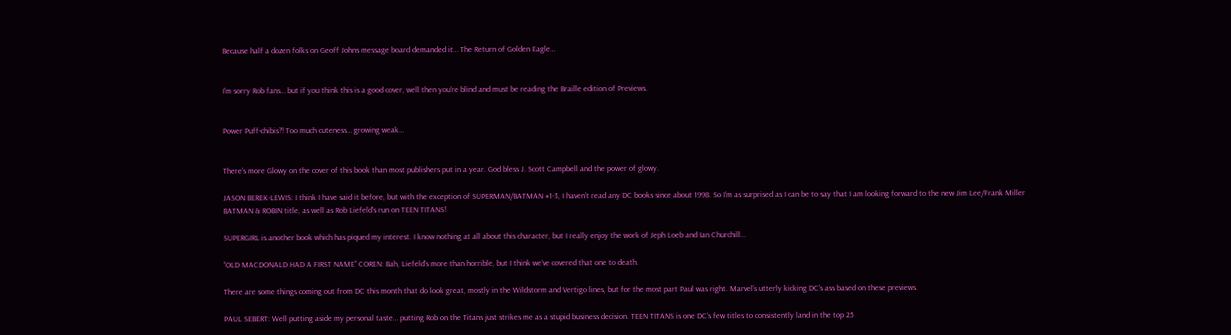Because half a dozen folks on Geoff Johns message board demanded it… The Return of Golden Eagle…


I’m sorry Rob fans… but if you think this is a good cover, well then you’re blind and must be reading the Braille edition of Previews.


Power Puff-chibis?! Too much cuteness… growing weak…


There’s more Glowy on the cover of this book than most publishers put in a year. God bless J. Scott Campbell and the power of glowy.

JASON BEREK-LEWIS: I think I have said it before, but with the exception of SUPERMAN/BATMAN #1-3, I haven’t read any DC books since about 1998. So I’m as surprised as I can be to say that I am looking forward to the new Jim Lee/Frank Miller BATMAN & ROBIN title, as well as Rob Liefeld’s run on TEEN TITANS!

SUPERGIRL is another book which has piqued my interest. I know nothing at all about this character, but I really enjoy the work of Jeph Loeb and Ian Churchill…

“OLD MACDONALD HAD A FIRST NAME” COREN: Bah, Liefeld’s more than horrible, but I think we’ve covered that one to death.

There are some things coming out from DC this month that do look great, mostly in the Wildstorm and Vertigo lines, but for the most part Paul was right. Marvel’s utterly kicking DC’s ass based on these previews.

PAUL SEBERT: Well putting aside my personal taste… putting Rob on the Titans just strikes me as a stupid business decision. TEEN TITANS is one DC’s few titles to consistently land in the top 25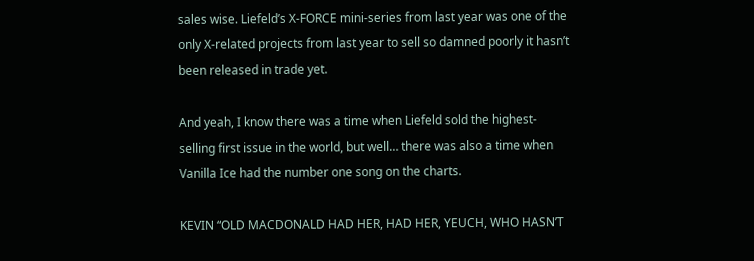sales wise. Liefeld’s X-FORCE mini-series from last year was one of the only X-related projects from last year to sell so damned poorly it hasn’t been released in trade yet.

And yeah, I know there was a time when Liefeld sold the highest-selling first issue in the world, but well… there was also a time when Vanilla Ice had the number one song on the charts.

KEVIN “OLD MACDONALD HAD HER, HAD HER, YEUCH, WHO HASN’T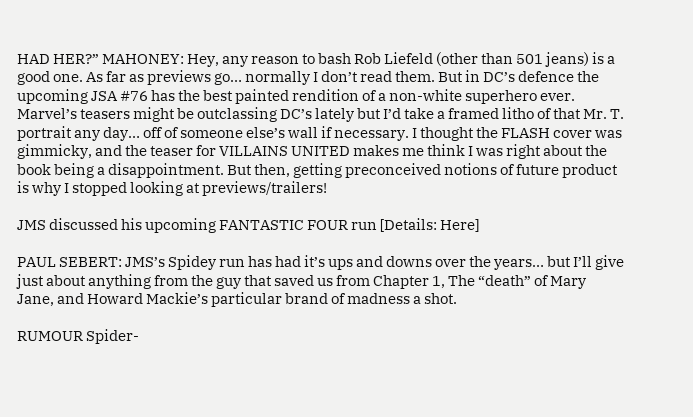HAD HER?” MAHONEY: Hey, any reason to bash Rob Liefeld (other than 501 jeans) is a good one. As far as previews go… normally I don’t read them. But in DC’s defence the upcoming JSA #76 has the best painted rendition of a non-white superhero ever. Marvel’s teasers might be outclassing DC’s lately but I’d take a framed litho of that Mr. T. portrait any day… off of someone else’s wall if necessary. I thought the FLASH cover was gimmicky, and the teaser for VILLAINS UNITED makes me think I was right about the book being a disappointment. But then, getting preconceived notions of future product is why I stopped looking at previews/trailers!

JMS discussed his upcoming FANTASTIC FOUR run [Details: Here]

PAUL SEBERT: JMS’s Spidey run has had it’s ups and downs over the years… but I’ll give just about anything from the guy that saved us from Chapter 1, The “death” of Mary Jane, and Howard Mackie’s particular brand of madness a shot.

RUMOUR Spider-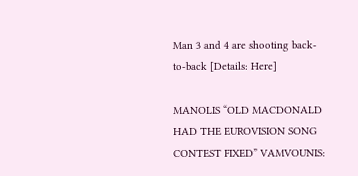Man 3 and 4 are shooting back-to-back [Details: Here]

MANOLIS “OLD MACDONALD HAD THE EUROVISION SONG CONTEST FIXED” VAMVOUNIS: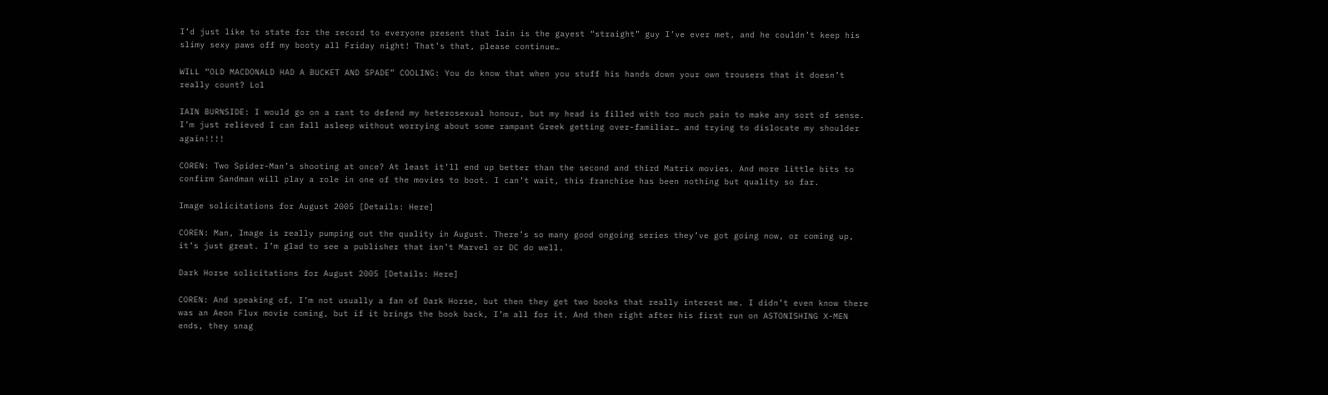I’d just like to state for the record to everyone present that Iain is the gayest “straight” guy I’ve ever met, and he couldn’t keep his slimy sexy paws off my booty all Friday night! That’s that, please continue…

WILL “OLD MACDONALD HAD A BUCKET AND SPADE” COOLING: You do know that when you stuff his hands down your own trousers that it doesn’t really count? Lol

IAIN BURNSIDE: I would go on a rant to defend my heterosexual honour, but my head is filled with too much pain to make any sort of sense. I’m just relieved I can fall asleep without worrying about some rampant Greek getting over-familiar… and trying to dislocate my shoulder again!!!!

COREN: Two Spider-Man’s shooting at once? At least it’ll end up better than the second and third Matrix movies. And more little bits to confirm Sandman will play a role in one of the movies to boot. I can’t wait, this franchise has been nothing but quality so far.

Image solicitations for August 2005 [Details: Here]

COREN: Man, Image is really pumping out the quality in August. There’s so many good ongoing series they’ve got going now, or coming up, it’s just great. I’m glad to see a publisher that isn’t Marvel or DC do well.

Dark Horse solicitations for August 2005 [Details: Here]

COREN: And speaking of, I’m not usually a fan of Dark Horse, but then they get two books that really interest me. I didn’t even know there was an Aeon Flux movie coming, but if it brings the book back, I’m all for it. And then right after his first run on ASTONISHING X-MEN ends, they snag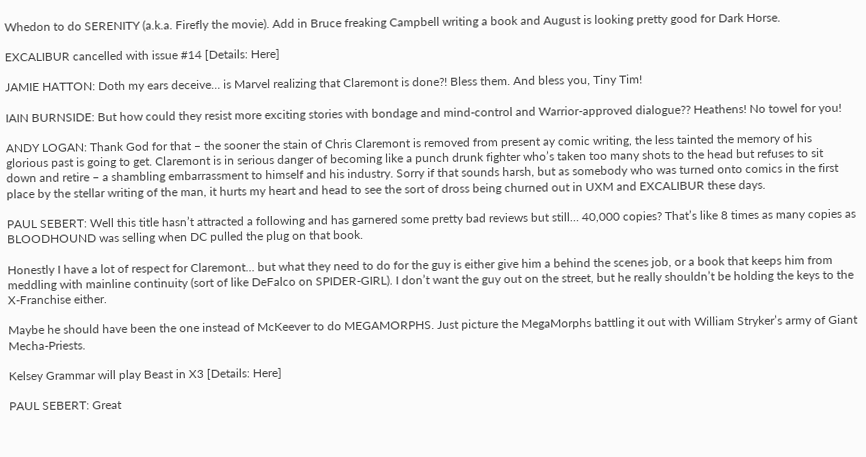Whedon to do SERENITY (a.k.a. Firefly the movie). Add in Bruce freaking Campbell writing a book and August is looking pretty good for Dark Horse.

EXCALIBUR cancelled with issue #14 [Details: Here]

JAMIE HATTON: Doth my ears deceive… is Marvel realizing that Claremont is done?! Bless them. And bless you, Tiny Tim!

IAIN BURNSIDE: But how could they resist more exciting stories with bondage and mind-control and Warrior-approved dialogue?? Heathens! No towel for you!

ANDY LOGAN: Thank God for that – the sooner the stain of Chris Claremont is removed from present ay comic writing, the less tainted the memory of his glorious past is going to get. Claremont is in serious danger of becoming like a punch drunk fighter who’s taken too many shots to the head but refuses to sit down and retire – a shambling embarrassment to himself and his industry. Sorry if that sounds harsh, but as somebody who was turned onto comics in the first place by the stellar writing of the man, it hurts my heart and head to see the sort of dross being churned out in UXM and EXCALIBUR these days.

PAUL SEBERT: Well this title hasn’t attracted a following and has garnered some pretty bad reviews but still… 40,000 copies? That’s like 8 times as many copies as BLOODHOUND was selling when DC pulled the plug on that book.

Honestly I have a lot of respect for Claremont… but what they need to do for the guy is either give him a behind the scenes job, or a book that keeps him from meddling with mainline continuity (sort of like DeFalco on SPIDER-GIRL). I don’t want the guy out on the street, but he really shouldn’t be holding the keys to the X-Franchise either.

Maybe he should have been the one instead of McKeever to do MEGAMORPHS. Just picture the MegaMorphs battling it out with William Stryker’s army of Giant Mecha-Priests.

Kelsey Grammar will play Beast in X3 [Details: Here]

PAUL SEBERT: Great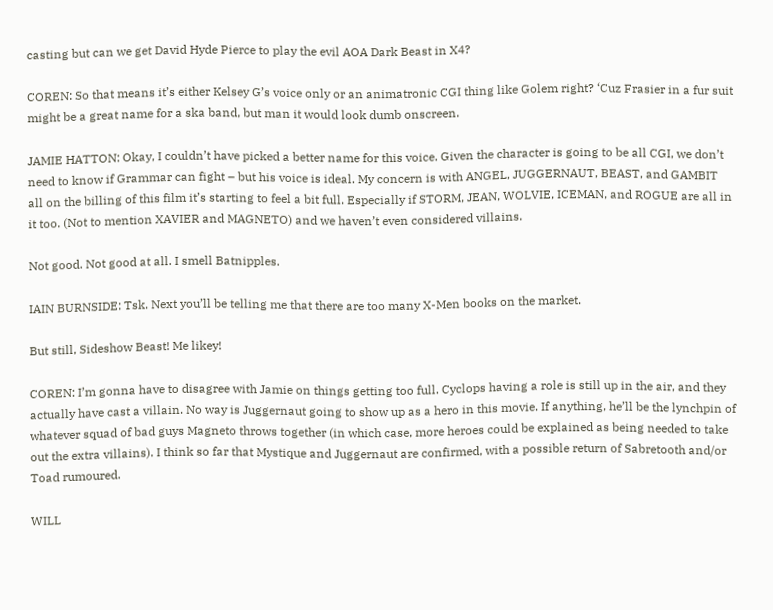casting but can we get David Hyde Pierce to play the evil AOA Dark Beast in X4?

COREN: So that means it’s either Kelsey G’s voice only or an animatronic CGI thing like Golem right? ‘Cuz Frasier in a fur suit might be a great name for a ska band, but man it would look dumb onscreen.

JAMIE HATTON: Okay, I couldn’t have picked a better name for this voice. Given the character is going to be all CGI, we don’t need to know if Grammar can fight – but his voice is ideal. My concern is with ANGEL, JUGGERNAUT, BEAST, and GAMBIT all on the billing of this film it’s starting to feel a bit full. Especially if STORM, JEAN, WOLVIE, ICEMAN, and ROGUE are all in it too. (Not to mention XAVIER and MAGNETO) and we haven’t even considered villains.

Not good. Not good at all. I smell Batnipples.

IAIN BURNSIDE: Tsk. Next you’ll be telling me that there are too many X-Men books on the market.

But still, Sideshow Beast! Me likey!

COREN: I’m gonna have to disagree with Jamie on things getting too full. Cyclops having a role is still up in the air, and they actually have cast a villain. No way is Juggernaut going to show up as a hero in this movie. If anything, he’ll be the lynchpin of whatever squad of bad guys Magneto throws together (in which case, more heroes could be explained as being needed to take out the extra villains). I think so far that Mystique and Juggernaut are confirmed, with a possible return of Sabretooth and/or Toad rumoured.

WILL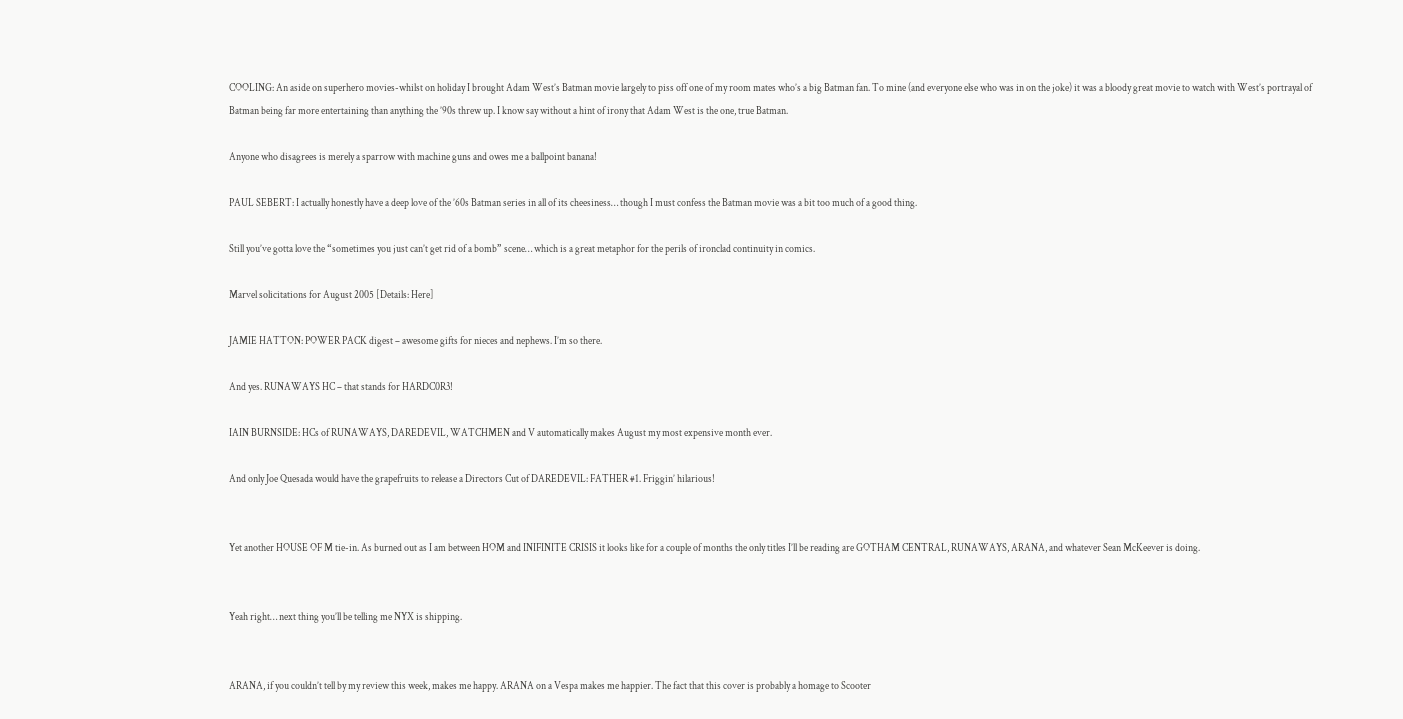COOLING: An aside on superhero movies-whilst on holiday I brought Adam West’s Batman movie largely to piss off one of my room mates who’s a big Batman fan. To mine (and everyone else who was in on the joke) it was a bloody great movie to watch with West’s portrayal of Batman being far more entertaining than anything the ’90s threw up. I know say without a hint of irony that Adam West is the one, true Batman.

Anyone who disagrees is merely a sparrow with machine guns and owes me a ballpoint banana!

PAUL SEBERT: I actually honestly have a deep love of the ’60s Batman series in all of its cheesiness… though I must confess the Batman movie was a bit too much of a good thing.

Still you’ve gotta love the “sometimes you just can’t get rid of a bomb” scene… which is a great metaphor for the perils of ironclad continuity in comics.

Marvel solicitations for August 2005 [Details: Here]

JAMIE HATTON: POWER PACK digest – awesome gifts for nieces and nephews. I’m so there.

And yes. RUNAWAYS HC – that stands for HARDC0R3!

IAIN BURNSIDE: HCs of RUNAWAYS, DAREDEVIL, WATCHMEN and V automatically makes August my most expensive month ever.

And only Joe Quesada would have the grapefruits to release a Directors Cut of DAREDEVIL: FATHER #1. Friggin’ hilarious!


Yet another HOUSE OF M tie-in. As burned out as I am between HOM and INIFINITE CRISIS it looks like for a couple of months the only titles I’ll be reading are GOTHAM CENTRAL, RUNAWAYS, ARANA, and whatever Sean McKeever is doing.


Yeah right… next thing you’ll be telling me NYX is shipping.


ARANA, if you couldn’t tell by my review this week, makes me happy. ARANA on a Vespa makes me happier. The fact that this cover is probably a homage to Scooter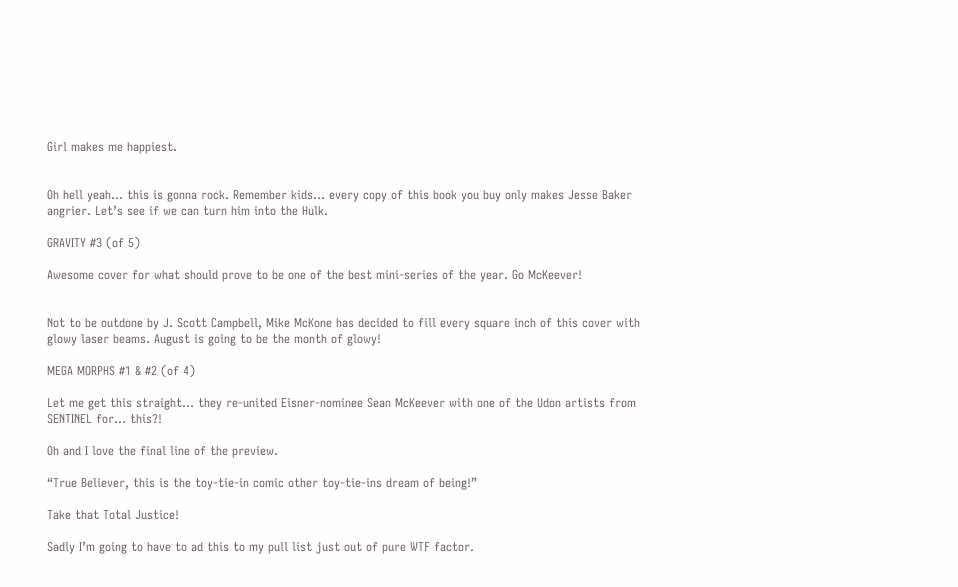Girl makes me happiest.


Oh hell yeah… this is gonna rock. Remember kids… every copy of this book you buy only makes Jesse Baker angrier. Let’s see if we can turn him into the Hulk.

GRAVITY #3 (of 5)

Awesome cover for what should prove to be one of the best mini-series of the year. Go McKeever!


Not to be outdone by J. Scott Campbell, Mike McKone has decided to fill every square inch of this cover with glowy laser beams. August is going to be the month of glowy!

MEGA MORPHS #1 & #2 (of 4)

Let me get this straight… they re-united Eisner-nominee Sean McKeever with one of the Udon artists from SENTINEL for… this?!

Oh and I love the final line of the preview.

“True Believer, this is the toy-tie-in comic other toy-tie-ins dream of being!”

Take that Total Justice!

Sadly I’m going to have to ad this to my pull list just out of pure WTF factor.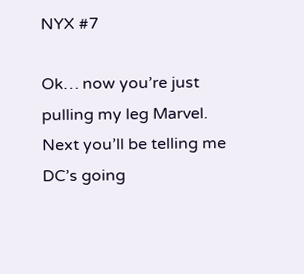NYX #7

Ok… now you’re just pulling my leg Marvel. Next you’ll be telling me DC’s going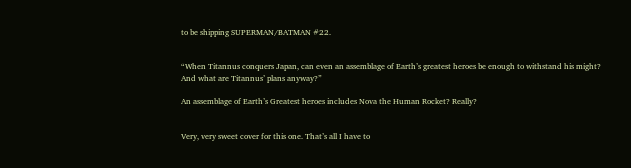to be shipping SUPERMAN/BATMAN #22.


“When Titannus conquers Japan, can even an assemblage of Earth’s greatest heroes be enough to withstand his might? And what are Titannus’ plans anyway?”

An assemblage of Earth’s Greatest heroes includes Nova the Human Rocket? Really?


Very, very sweet cover for this one. That’s all I have to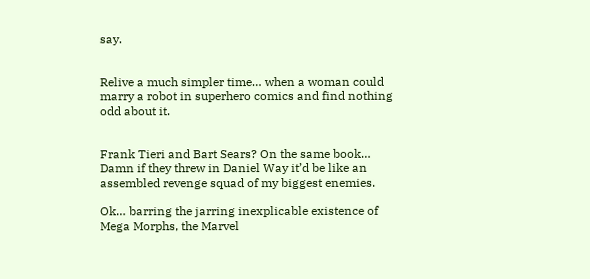say.


Relive a much simpler time… when a woman could marry a robot in superhero comics and find nothing odd about it.


Frank Tieri and Bart Sears? On the same book… Damn if they threw in Daniel Way it’d be like an assembled revenge squad of my biggest enemies.

Ok… barring the jarring inexplicable existence of Mega Morphs, the Marvel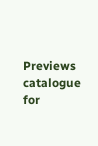Previews catalogue for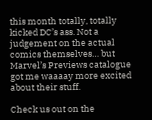this month totally, totally kicked DC’s ass. Not a judgement on the actual comics themselves… but Marvel’s Previews catalogue got me waaaay more excited about their stuff.

Check us out on the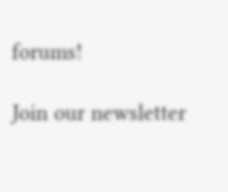forums!

Join our newsletter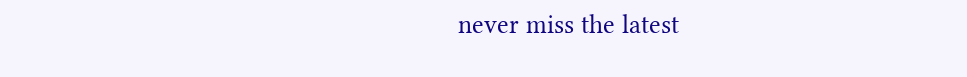never miss the latest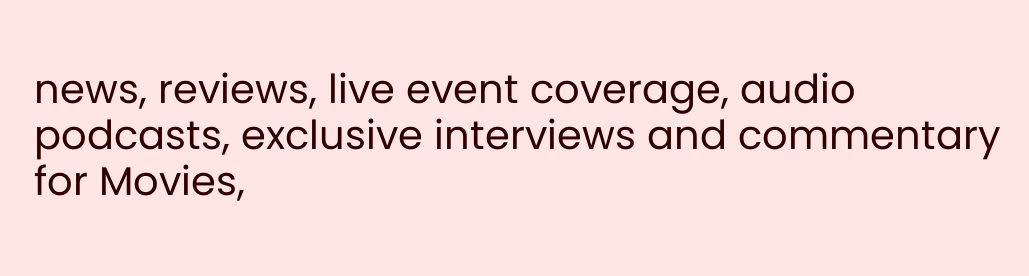news, reviews, live event coverage, audio podcasts, exclusive interviews and commentary for Movies,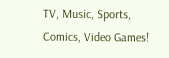TV, Music, Sports, Comics, Video Games!